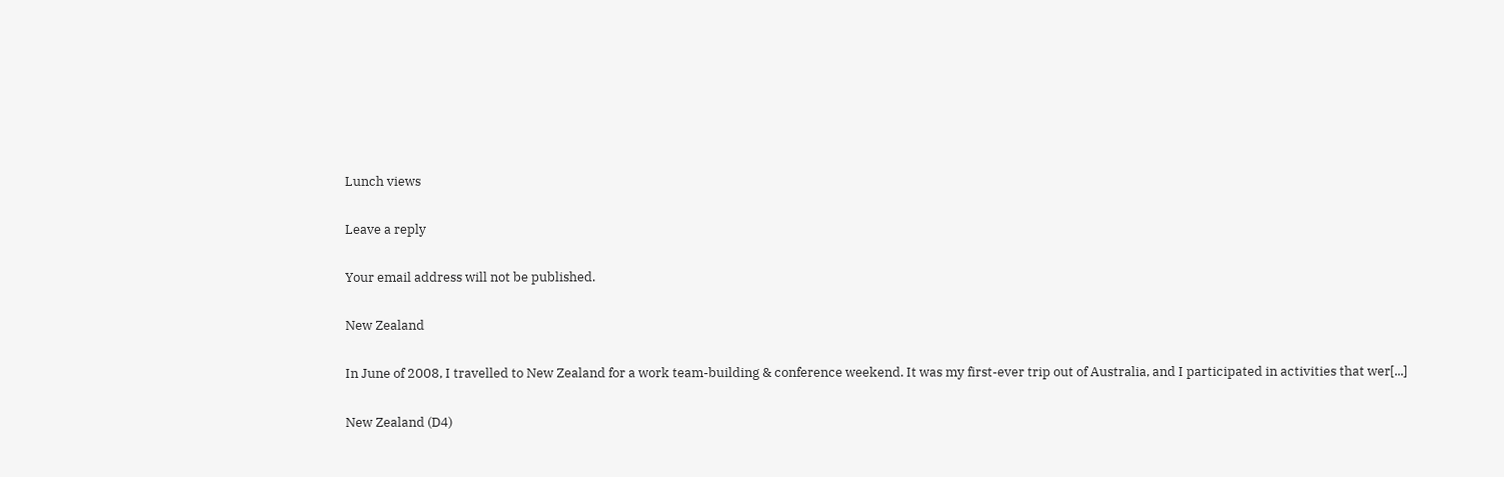Lunch views

Leave a reply

Your email address will not be published.

New Zealand

In June of 2008, I travelled to New Zealand for a work team-building & conference weekend. It was my first-ever trip out of Australia, and I participated in activities that wer[...]

New Zealand (D4)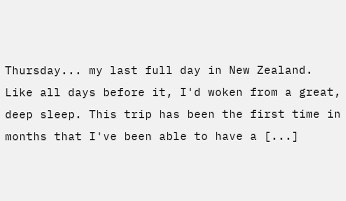Thursday... my last full day in New Zealand. Like all days before it, I'd woken from a great, deep sleep. This trip has been the first time in months that I've been able to have a [...]